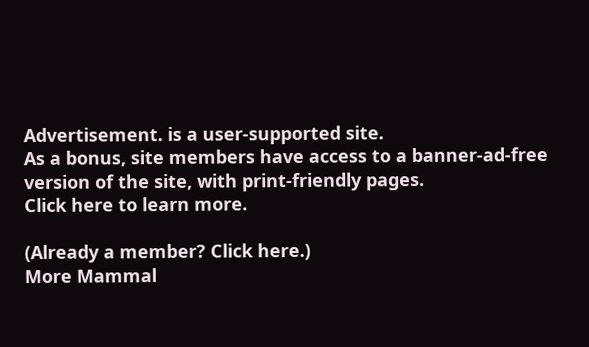Advertisement. is a user-supported site.
As a bonus, site members have access to a banner-ad-free version of the site, with print-friendly pages.
Click here to learn more.

(Already a member? Click here.)
More Mammal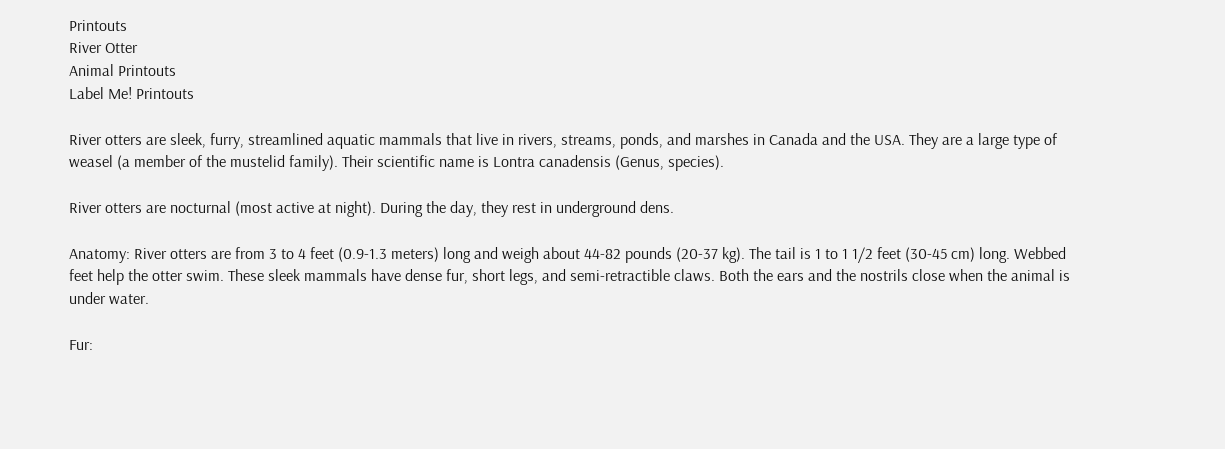Printouts
River Otter
Animal Printouts
Label Me! Printouts

River otters are sleek, furry, streamlined aquatic mammals that live in rivers, streams, ponds, and marshes in Canada and the USA. They are a large type of weasel (a member of the mustelid family). Their scientific name is Lontra canadensis (Genus, species).

River otters are nocturnal (most active at night). During the day, they rest in underground dens.

Anatomy: River otters are from 3 to 4 feet (0.9-1.3 meters) long and weigh about 44-82 pounds (20-37 kg). The tail is 1 to 1 1/2 feet (30-45 cm) long. Webbed feet help the otter swim. These sleek mammals have dense fur, short legs, and semi-retractible claws. Both the ears and the nostrils close when the animal is under water.

Fur: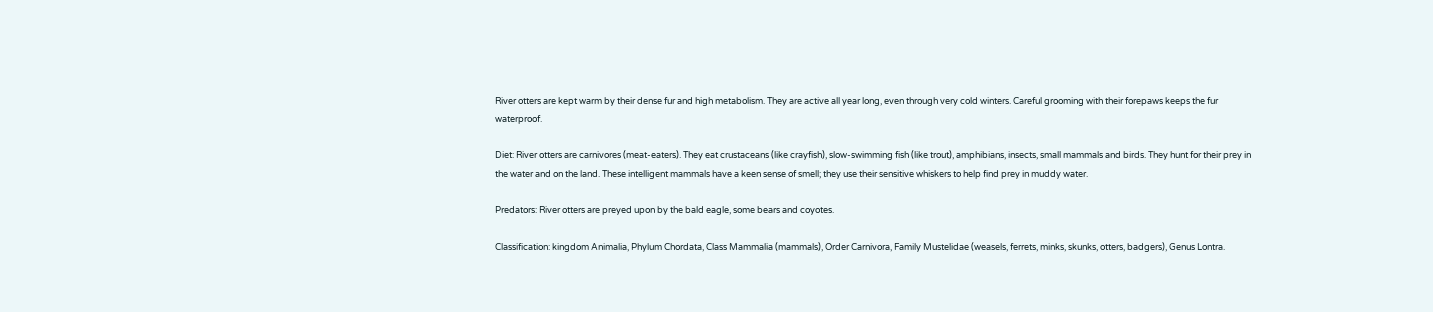River otters are kept warm by their dense fur and high metabolism. They are active all year long, even through very cold winters. Careful grooming with their forepaws keeps the fur waterproof.

Diet: River otters are carnivores (meat-eaters). They eat crustaceans (like crayfish), slow-swimming fish (like trout), amphibians, insects, small mammals and birds. They hunt for their prey in the water and on the land. These intelligent mammals have a keen sense of smell; they use their sensitive whiskers to help find prey in muddy water.

Predators: River otters are preyed upon by the bald eagle, some bears and coyotes.

Classification: kingdom Animalia, Phylum Chordata, Class Mammalia (mammals), Order Carnivora, Family Mustelidae (weasels, ferrets, minks, skunks, otters, badgers), Genus Lontra.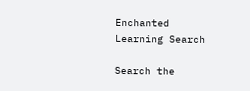Enchanted Learning Search

Search the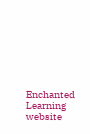Enchanted Learning website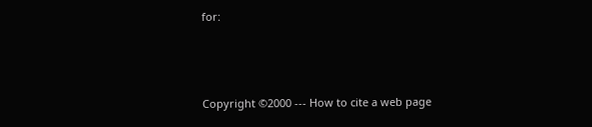for:



Copyright ©2000 --- How to cite a web page